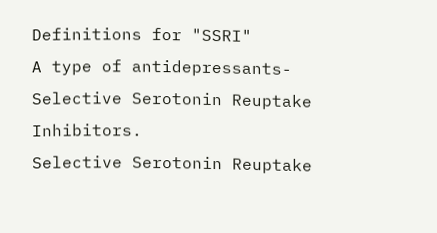Definitions for "SSRI"
A type of antidepressants-Selective Serotonin Reuptake Inhibitors.
Selective Serotonin Reuptake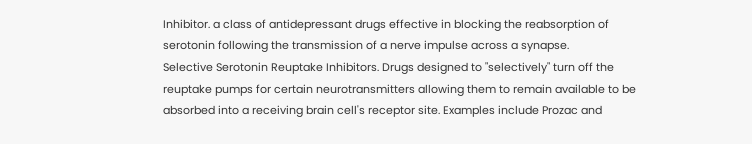Inhibitor. a class of antidepressant drugs effective in blocking the reabsorption of serotonin following the transmission of a nerve impulse across a synapse.
Selective Serotonin Reuptake Inhibitors. Drugs designed to "selectively" turn off the reuptake pumps for certain neurotransmitters allowing them to remain available to be absorbed into a receiving brain cell's receptor site. Examples include Prozac and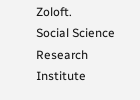Zoloft.
Social Science Research Institute